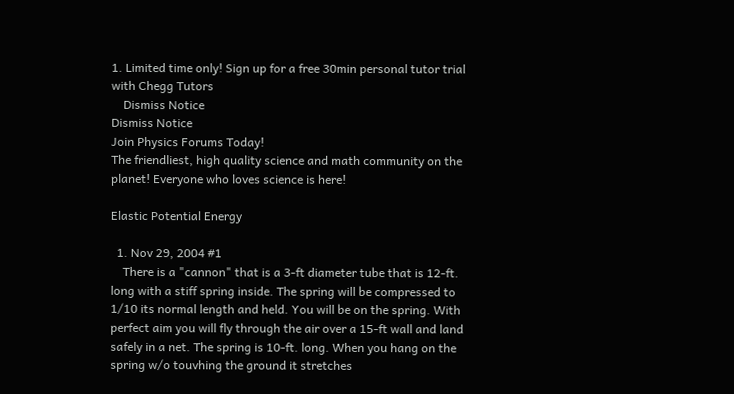1. Limited time only! Sign up for a free 30min personal tutor trial with Chegg Tutors
    Dismiss Notice
Dismiss Notice
Join Physics Forums Today!
The friendliest, high quality science and math community on the planet! Everyone who loves science is here!

Elastic Potential Energy

  1. Nov 29, 2004 #1
    There is a "cannon" that is a 3-ft diameter tube that is 12-ft. long with a stiff spring inside. The spring will be compressed to 1/10 its normal length and held. You will be on the spring. With perfect aim you will fly through the air over a 15-ft wall and land safely in a net. The spring is 10-ft. long. When you hang on the spring w/o touvhing the ground it stretches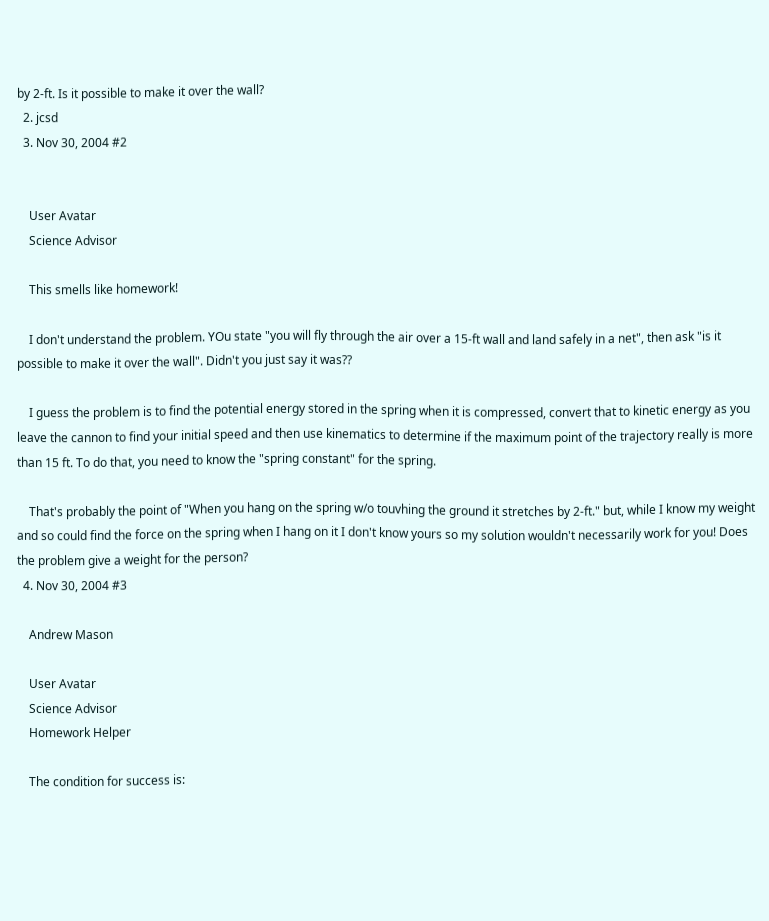by 2-ft. Is it possible to make it over the wall?
  2. jcsd
  3. Nov 30, 2004 #2


    User Avatar
    Science Advisor

    This smells like homework!

    I don't understand the problem. YOu state "you will fly through the air over a 15-ft wall and land safely in a net", then ask "is it possible to make it over the wall". Didn't you just say it was??

    I guess the problem is to find the potential energy stored in the spring when it is compressed, convert that to kinetic energy as you leave the cannon to find your initial speed and then use kinematics to determine if the maximum point of the trajectory really is more than 15 ft. To do that, you need to know the "spring constant" for the spring.

    That's probably the point of "When you hang on the spring w/o touvhing the ground it stretches by 2-ft." but, while I know my weight and so could find the force on the spring when I hang on it I don't know yours so my solution wouldn't necessarily work for you! Does the problem give a weight for the person?
  4. Nov 30, 2004 #3

    Andrew Mason

    User Avatar
    Science Advisor
    Homework Helper

    The condition for success is: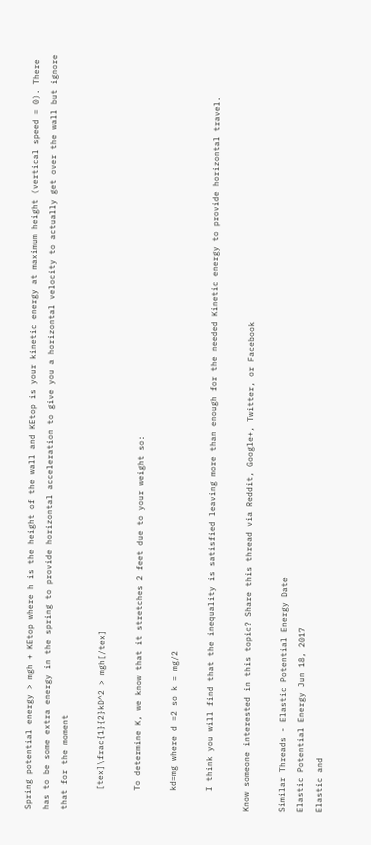Spring potential energy > mgh + KEtop where h is the height of the wall and KEtop is your kinetic energy at maximum height (vertical speed = 0). There has to be some extra energy in the spring to provide horizontal acceleration to give you a horizontal velocity to actually get over the wall but ignore that for the moment

    [tex]\frac{1}{2}kD^2 > mgh[/tex]

    To determine K, we know that it stretches 2 feet due to your weight so:

    kd=mg where d =2 so k = mg/2

    I think you will find that the inequality is satisfied leaving more than enough for the needed Kinetic energy to provide horizontal travel.

Know someone interested in this topic? Share this thread via Reddit, Google+, Twitter, or Facebook

Similar Threads - Elastic Potential Energy Date
Elastic Potential Energy Jun 18, 2017
Elastic and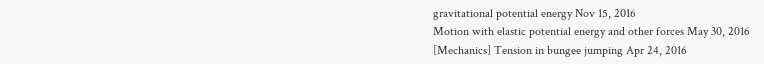gravitational potential energy Nov 15, 2016
Motion with elastic potential energy and other forces May 30, 2016
[Mechanics] Tension in bungee jumping Apr 24, 2016